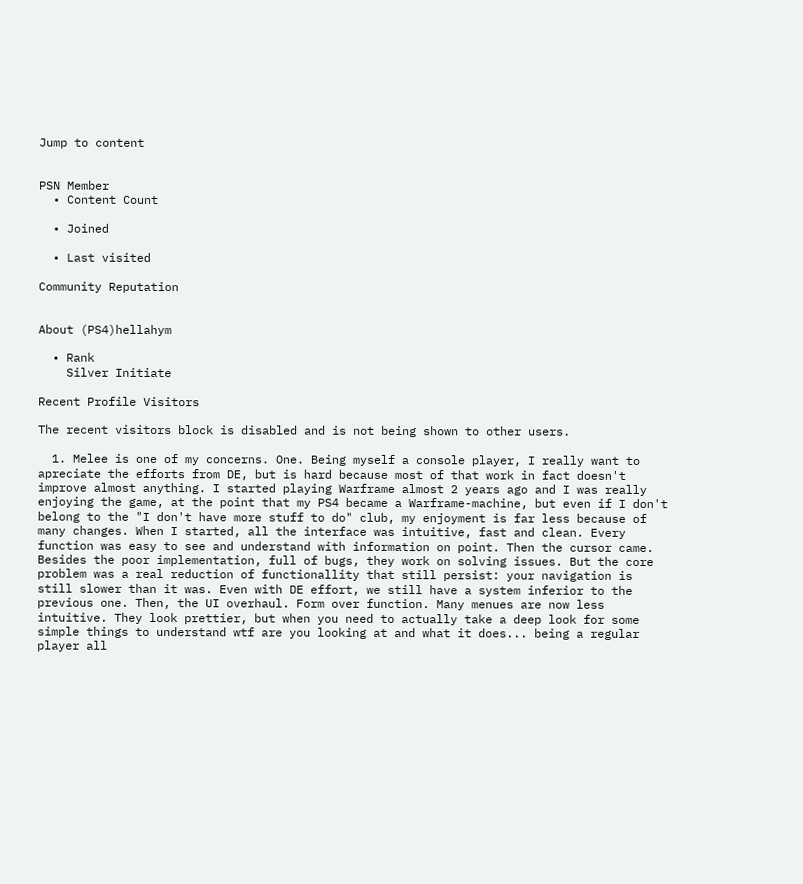Jump to content


PSN Member
  • Content Count

  • Joined

  • Last visited

Community Reputation


About (PS4)hellahym

  • Rank
    Silver Initiate

Recent Profile Visitors

The recent visitors block is disabled and is not being shown to other users.

  1. Melee is one of my concerns. One. Being myself a console player, I really want to apreciate the efforts from DE, but is hard because most of that work in fact doesn't improve almost anything. I started playing Warframe almost 2 years ago and I was really enjoying the game, at the point that my PS4 became a Warframe-machine, but even if I don't belong to the "I don't have more stuff to do" club, my enjoyment is far less because of many changes. When I started, all the interface was intuitive, fast and clean. Every function was easy to see and understand with information on point. Then the cursor came. Besides the poor implementation, full of bugs, they work on solving issues. But the core problem was a real reduction of functionallity that still persist: your navigation is still slower than it was. Even with DE effort, we still have a system inferior to the previous one. Then, the UI overhaul. Form over function. Many menues are now less intuitive. They look prettier, but when you need to actually take a deep look for some simple things to understand wtf are you looking at and what it does... being a regular player all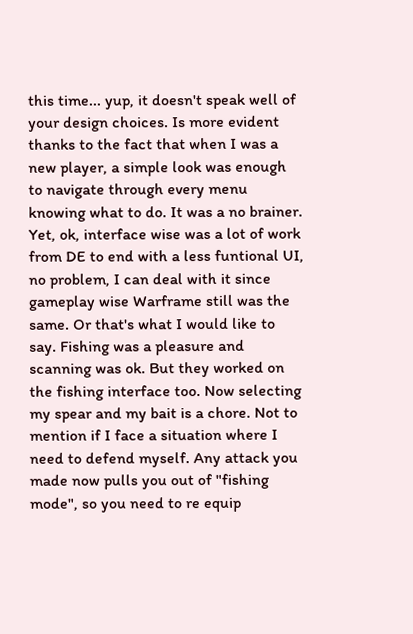this time... yup, it doesn't speak well of your design choices. Is more evident thanks to the fact that when I was a new player, a simple look was enough to navigate through every menu knowing what to do. It was a no brainer. Yet, ok, interface wise was a lot of work from DE to end with a less funtional UI, no problem, I can deal with it since gameplay wise Warframe still was the same. Or that's what I would like to say. Fishing was a pleasure and scanning was ok. But they worked on the fishing interface too. Now selecting my spear and my bait is a chore. Not to mention if I face a situation where I need to defend myself. Any attack you made now pulls you out of "fishing mode", so you need to re equip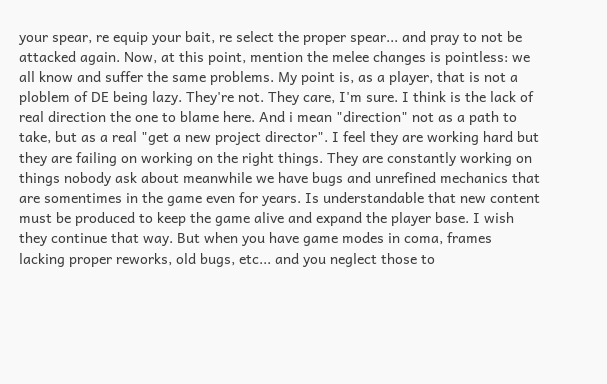your spear, re equip your bait, re select the proper spear... and pray to not be attacked again. Now, at this point, mention the melee changes is pointless: we all know and suffer the same problems. My point is, as a player, that is not a ploblem of DE being lazy. They're not. They care, I'm sure. I think is the lack of real direction the one to blame here. And i mean "direction" not as a path to take, but as a real "get a new project director". I feel they are working hard but they are failing on working on the right things. They are constantly working on things nobody ask about meanwhile we have bugs and unrefined mechanics that are somentimes in the game even for years. Is understandable that new content must be produced to keep the game alive and expand the player base. I wish they continue that way. But when you have game modes in coma, frames lacking proper reworks, old bugs, etc... and you neglect those to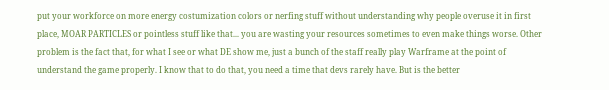put your workforce on more energy costumization colors or nerfing stuff without understanding why people overuse it in first place, MOAR PARTICLES or pointless stuff like that... you are wasting your resources sometimes to even make things worse. Other problem is the fact that, for what I see or what DE show me, just a bunch of the staff really play Warframe at the point of understand the game properly. I know that to do that, you need a time that devs rarely have. But is the better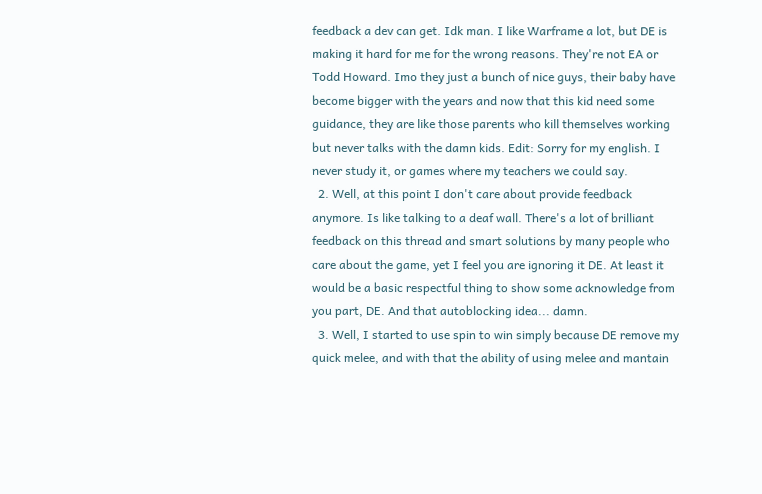feedback a dev can get. Idk man. I like Warframe a lot, but DE is making it hard for me for the wrong reasons. They're not EA or Todd Howard. Imo they just a bunch of nice guys, their baby have become bigger with the years and now that this kid need some guidance, they are like those parents who kill themselves working but never talks with the damn kids. Edit: Sorry for my english. I never study it, or games where my teachers we could say.
  2. Well, at this point I don't care about provide feedback anymore. Is like talking to a deaf wall. There's a lot of brilliant feedback on this thread and smart solutions by many people who care about the game, yet I feel you are ignoring it DE. At least it would be a basic respectful thing to show some acknowledge from you part, DE. And that autoblocking idea... damn.
  3. Well, I started to use spin to win simply because DE remove my quick melee, and with that the ability of using melee and mantain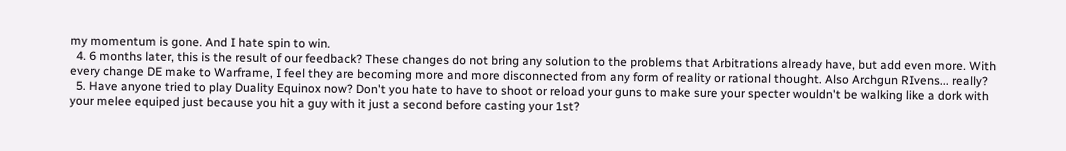my momentum is gone. And I hate spin to win.
  4. 6 months later, this is the result of our feedback? These changes do not bring any solution to the problems that Arbitrations already have, but add even more. With every change DE make to Warframe, I feel they are becoming more and more disconnected from any form of reality or rational thought. Also Archgun RIvens... really?
  5. Have anyone tried to play Duality Equinox now? Don't you hate to have to shoot or reload your guns to make sure your specter wouldn't be walking like a dork with your melee equiped just because you hit a guy with it just a second before casting your 1st?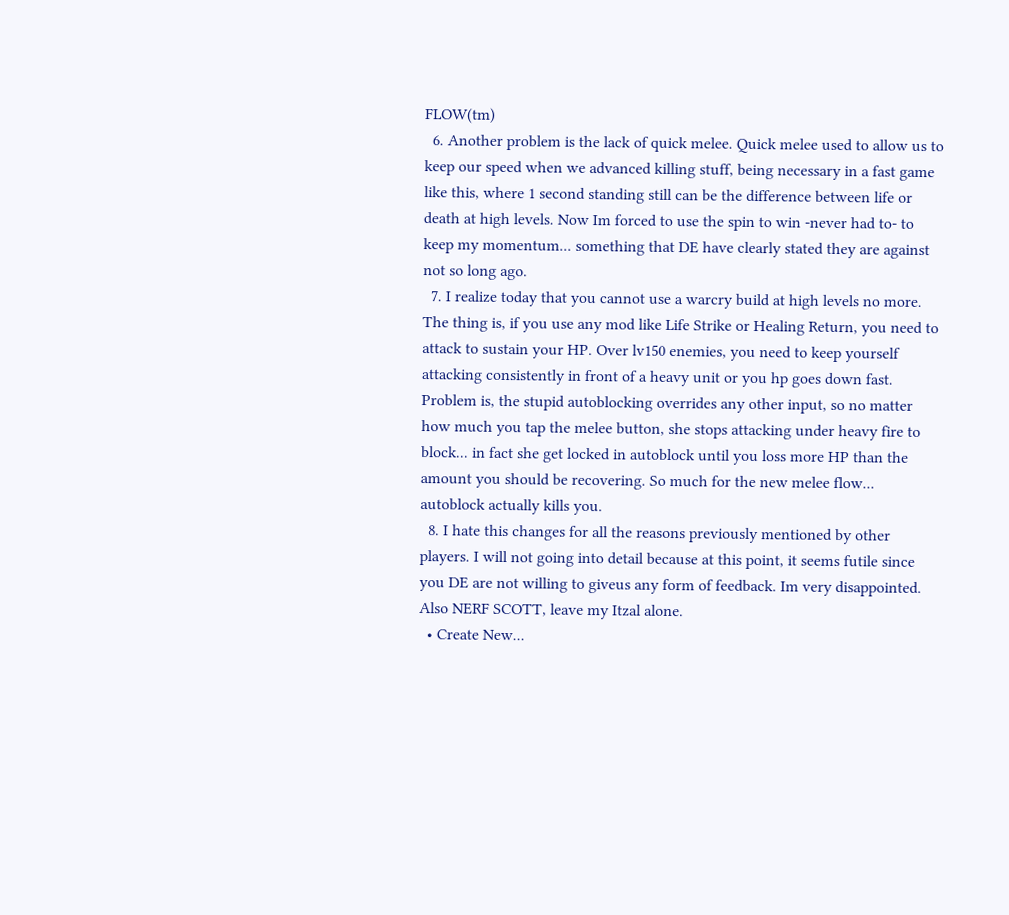FLOW(tm)
  6. Another problem is the lack of quick melee. Quick melee used to allow us to keep our speed when we advanced killing stuff, being necessary in a fast game like this, where 1 second standing still can be the difference between life or death at high levels. Now Im forced to use the spin to win -never had to- to keep my momentum... something that DE have clearly stated they are against not so long ago.
  7. I realize today that you cannot use a warcry build at high levels no more. The thing is, if you use any mod like Life Strike or Healing Return, you need to attack to sustain your HP. Over lv150 enemies, you need to keep yourself attacking consistently in front of a heavy unit or you hp goes down fast. Problem is, the stupid autoblocking overrides any other input, so no matter how much you tap the melee button, she stops attacking under heavy fire to block... in fact she get locked in autoblock until you loss more HP than the amount you should be recovering. So much for the new melee flow... autoblock actually kills you.
  8. I hate this changes for all the reasons previously mentioned by other players. I will not going into detail because at this point, it seems futile since you DE are not willing to giveus any form of feedback. Im very disappointed. Also NERF SCOTT, leave my Itzal alone.
  • Create New...